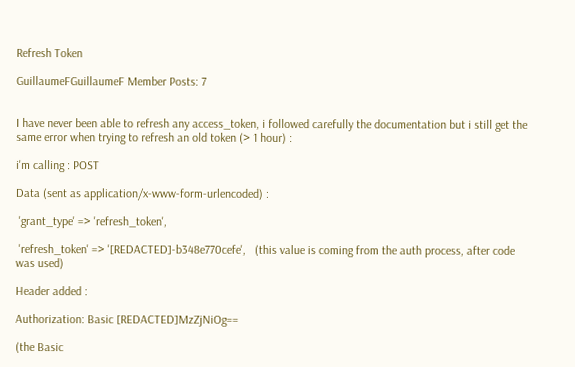Refresh Token

GuillaumeFGuillaumeF Member Posts: 7


I have never been able to refresh any access_token, i followed carefully the documentation but i still get the same error when trying to refresh an old token (> 1 hour) :

i'm calling : POST

Data (sent as application/x-www-form-urlencoded) :

 'grant_type' => 'refresh_token',

 'refresh_token' => '[REDACTED]-b348e770cefe',   (this value is coming from the auth process, after code was used)

Header added :

Authorization: Basic [REDACTED]MzZjNiOg==

(the Basic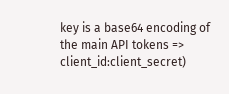key is a base64 encoding of the main API tokens => client_id:client_secret)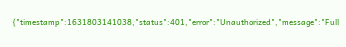{"timestamp":1631803141038,"status":401,"error":"Unauthorized","message":"Full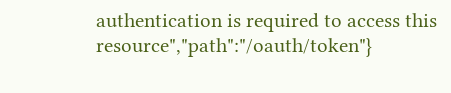authentication is required to access this resource","path":"/oauth/token"}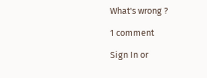What's wrong ?

1 comment

Sign In or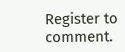Register to comment.